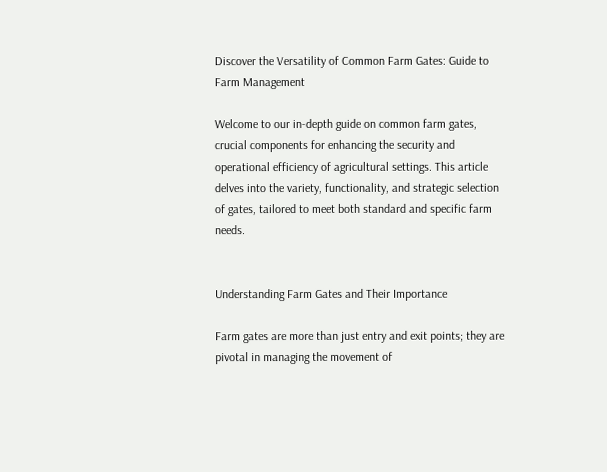Discover the Versatility of Common Farm Gates: Guide to Farm Management

Welcome to our in-depth guide on common farm gates, crucial components for enhancing the security and operational efficiency of agricultural settings. This article delves into the variety, functionality, and strategic selection of gates, tailored to meet both standard and specific farm needs.


Understanding Farm Gates and Their Importance

Farm gates are more than just entry and exit points; they are pivotal in managing the movement of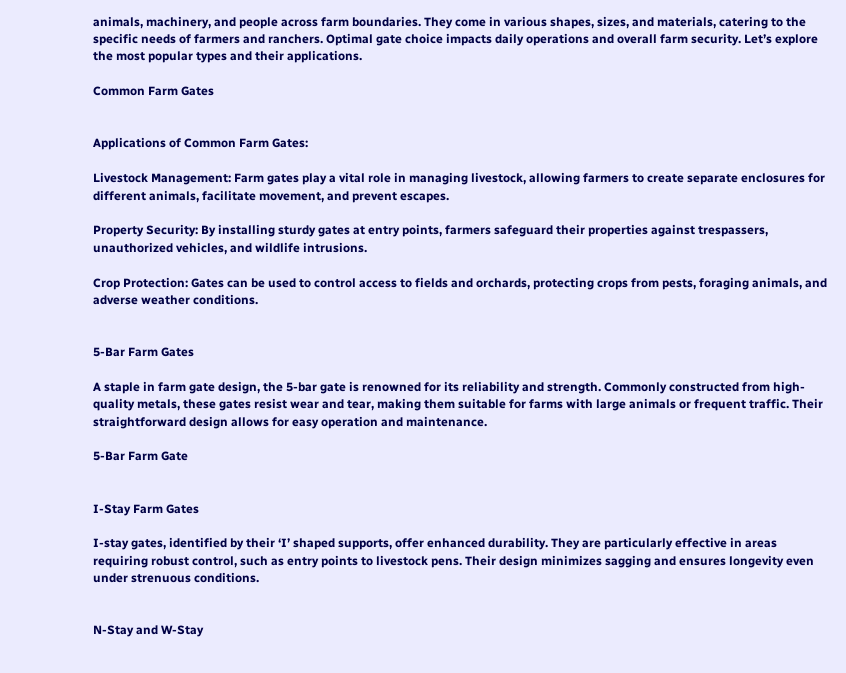animals, machinery, and people across farm boundaries. They come in various shapes, sizes, and materials, catering to the specific needs of farmers and ranchers. Optimal gate choice impacts daily operations and overall farm security. Let’s explore the most popular types and their applications.

Common Farm Gates


Applications of Common Farm Gates:

Livestock Management: Farm gates play a vital role in managing livestock, allowing farmers to create separate enclosures for different animals, facilitate movement, and prevent escapes.

Property Security: By installing sturdy gates at entry points, farmers safeguard their properties against trespassers, unauthorized vehicles, and wildlife intrusions.

Crop Protection: Gates can be used to control access to fields and orchards, protecting crops from pests, foraging animals, and adverse weather conditions.


5-Bar Farm Gates

A staple in farm gate design, the 5-bar gate is renowned for its reliability and strength. Commonly constructed from high-quality metals, these gates resist wear and tear, making them suitable for farms with large animals or frequent traffic. Their straightforward design allows for easy operation and maintenance.

5-Bar Farm Gate


I-Stay Farm Gates

I-stay gates, identified by their ‘I’ shaped supports, offer enhanced durability. They are particularly effective in areas requiring robust control, such as entry points to livestock pens. Their design minimizes sagging and ensures longevity even under strenuous conditions.


N-Stay and W-Stay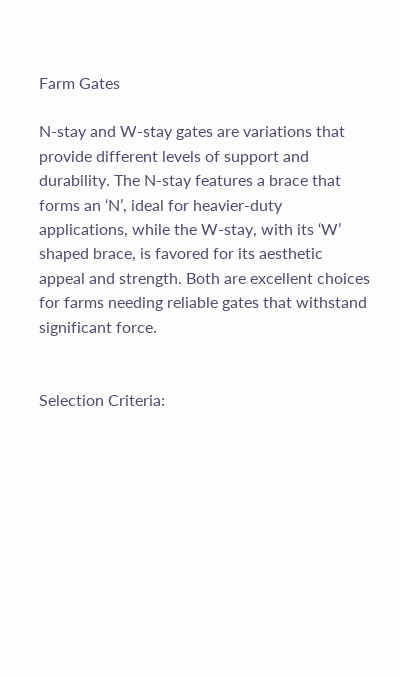Farm Gates

N-stay and W-stay gates are variations that provide different levels of support and durability. The N-stay features a brace that forms an ‘N’, ideal for heavier-duty applications, while the W-stay, with its ‘W’ shaped brace, is favored for its aesthetic appeal and strength. Both are excellent choices for farms needing reliable gates that withstand significant force.


Selection Criteria: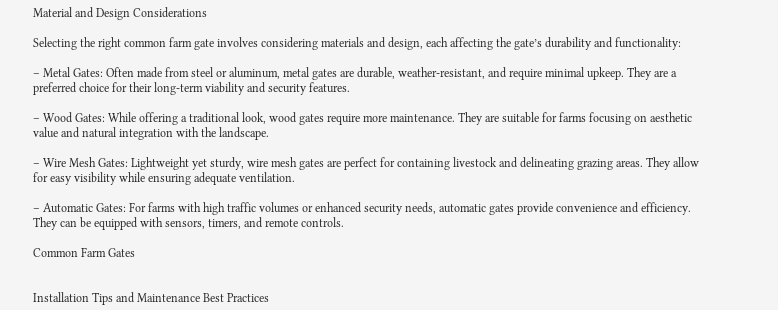Material and Design Considerations

Selecting the right common farm gate involves considering materials and design, each affecting the gate’s durability and functionality:

– Metal Gates: Often made from steel or aluminum, metal gates are durable, weather-resistant, and require minimal upkeep. They are a preferred choice for their long-term viability and security features.

– Wood Gates: While offering a traditional look, wood gates require more maintenance. They are suitable for farms focusing on aesthetic value and natural integration with the landscape.

– Wire Mesh Gates: Lightweight yet sturdy, wire mesh gates are perfect for containing livestock and delineating grazing areas. They allow for easy visibility while ensuring adequate ventilation.

– Automatic Gates: For farms with high traffic volumes or enhanced security needs, automatic gates provide convenience and efficiency. They can be equipped with sensors, timers, and remote controls.

Common Farm Gates


Installation Tips and Maintenance Best Practices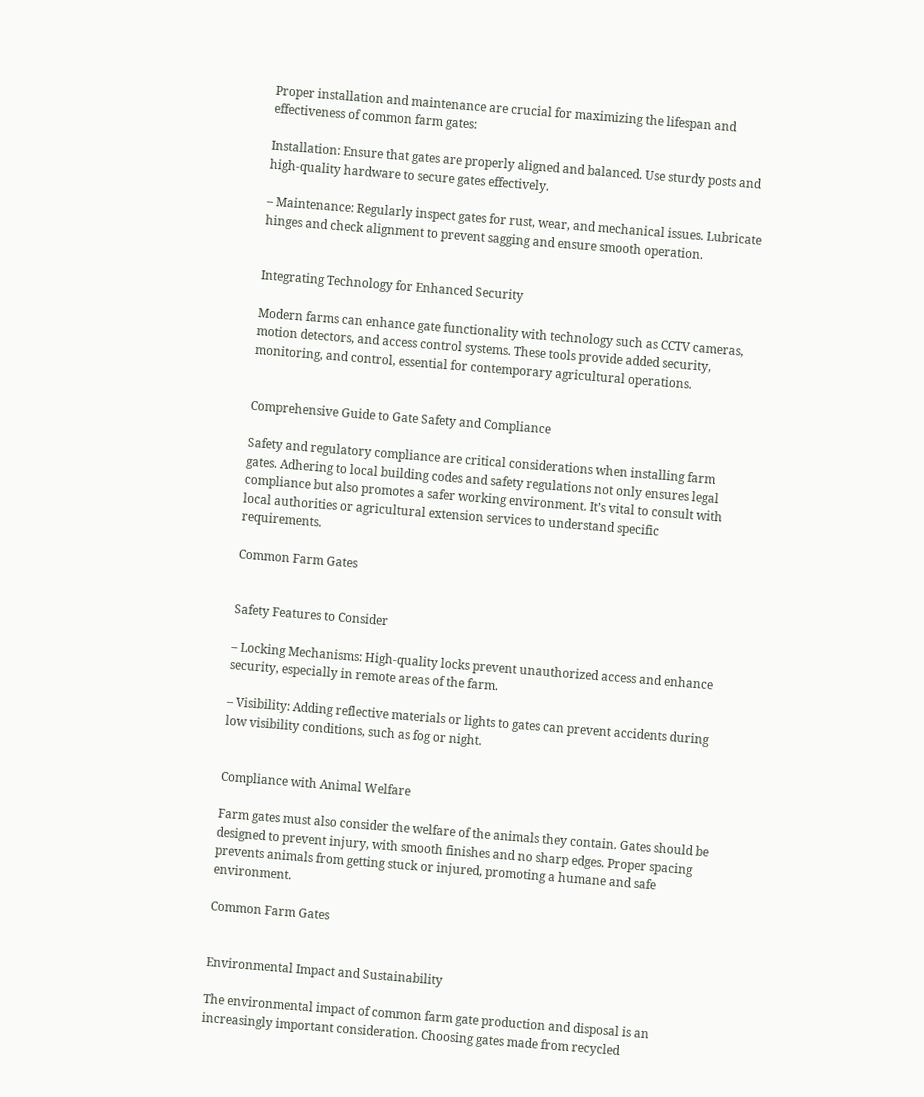Proper installation and maintenance are crucial for maximizing the lifespan and effectiveness of common farm gates:

Installation: Ensure that gates are properly aligned and balanced. Use sturdy posts and high-quality hardware to secure gates effectively.

– Maintenance: Regularly inspect gates for rust, wear, and mechanical issues. Lubricate hinges and check alignment to prevent sagging and ensure smooth operation.


Integrating Technology for Enhanced Security

Modern farms can enhance gate functionality with technology such as CCTV cameras, motion detectors, and access control systems. These tools provide added security, monitoring, and control, essential for contemporary agricultural operations.


Comprehensive Guide to Gate Safety and Compliance

Safety and regulatory compliance are critical considerations when installing farm gates. Adhering to local building codes and safety regulations not only ensures legal compliance but also promotes a safer working environment. It’s vital to consult with local authorities or agricultural extension services to understand specific requirements.

Common Farm Gates


Safety Features to Consider

– Locking Mechanisms: High-quality locks prevent unauthorized access and enhance security, especially in remote areas of the farm.

– Visibility: Adding reflective materials or lights to gates can prevent accidents during low visibility conditions, such as fog or night.


Compliance with Animal Welfare

Farm gates must also consider the welfare of the animals they contain. Gates should be designed to prevent injury, with smooth finishes and no sharp edges. Proper spacing prevents animals from getting stuck or injured, promoting a humane and safe environment.

Common Farm Gates


Environmental Impact and Sustainability

The environmental impact of common farm gate production and disposal is an increasingly important consideration. Choosing gates made from recycled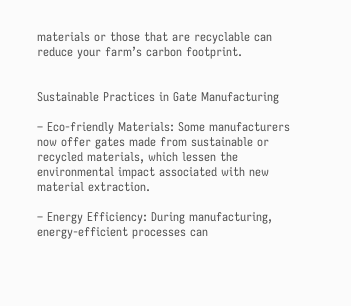materials or those that are recyclable can reduce your farm’s carbon footprint.


Sustainable Practices in Gate Manufacturing

– Eco-friendly Materials: Some manufacturers now offer gates made from sustainable or recycled materials, which lessen the environmental impact associated with new material extraction.

– Energy Efficiency: During manufacturing, energy-efficient processes can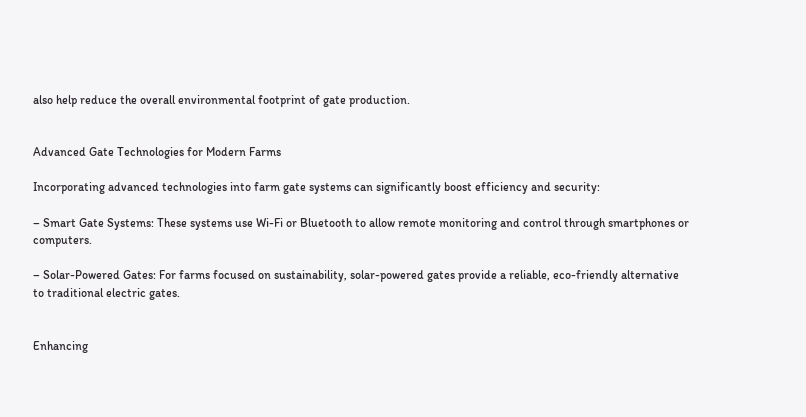also help reduce the overall environmental footprint of gate production.


Advanced Gate Technologies for Modern Farms

Incorporating advanced technologies into farm gate systems can significantly boost efficiency and security:

– Smart Gate Systems: These systems use Wi-Fi or Bluetooth to allow remote monitoring and control through smartphones or computers.

– Solar-Powered Gates: For farms focused on sustainability, solar-powered gates provide a reliable, eco-friendly alternative to traditional electric gates.


Enhancing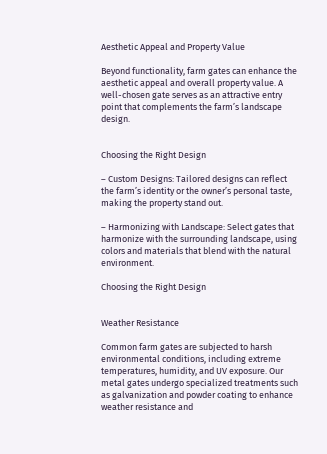Aesthetic Appeal and Property Value

Beyond functionality, farm gates can enhance the aesthetic appeal and overall property value. A well-chosen gate serves as an attractive entry point that complements the farm’s landscape design.


Choosing the Right Design

– Custom Designs: Tailored designs can reflect the farm’s identity or the owner’s personal taste, making the property stand out.

– Harmonizing with Landscape: Select gates that harmonize with the surrounding landscape, using colors and materials that blend with the natural environment.

Choosing the Right Design


Weather Resistance

Common farm gates are subjected to harsh environmental conditions, including extreme temperatures, humidity, and UV exposure. Our metal gates undergo specialized treatments such as galvanization and powder coating to enhance weather resistance and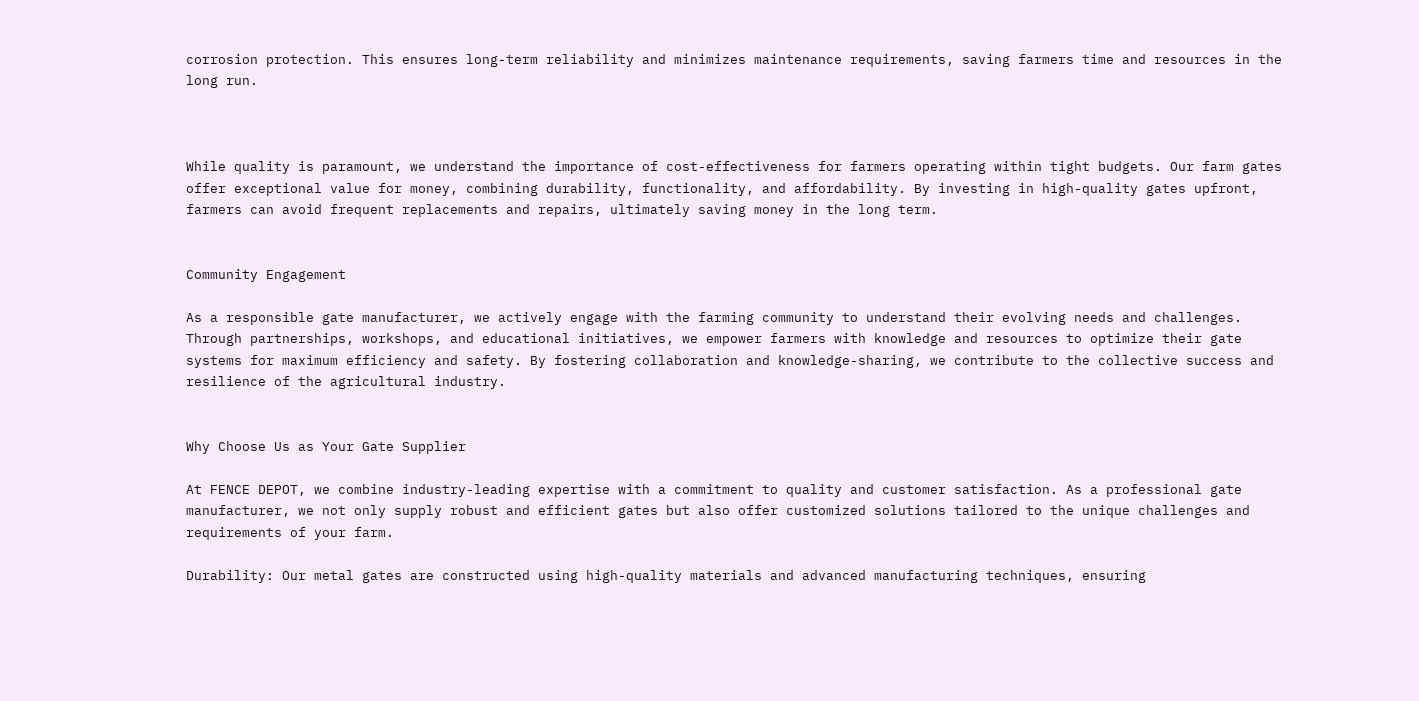corrosion protection. This ensures long-term reliability and minimizes maintenance requirements, saving farmers time and resources in the long run.



While quality is paramount, we understand the importance of cost-effectiveness for farmers operating within tight budgets. Our farm gates offer exceptional value for money, combining durability, functionality, and affordability. By investing in high-quality gates upfront, farmers can avoid frequent replacements and repairs, ultimately saving money in the long term.


Community Engagement

As a responsible gate manufacturer, we actively engage with the farming community to understand their evolving needs and challenges. Through partnerships, workshops, and educational initiatives, we empower farmers with knowledge and resources to optimize their gate systems for maximum efficiency and safety. By fostering collaboration and knowledge-sharing, we contribute to the collective success and resilience of the agricultural industry.


Why Choose Us as Your Gate Supplier

At FENCE DEPOT, we combine industry-leading expertise with a commitment to quality and customer satisfaction. As a professional gate manufacturer, we not only supply robust and efficient gates but also offer customized solutions tailored to the unique challenges and requirements of your farm.

Durability: Our metal gates are constructed using high-quality materials and advanced manufacturing techniques, ensuring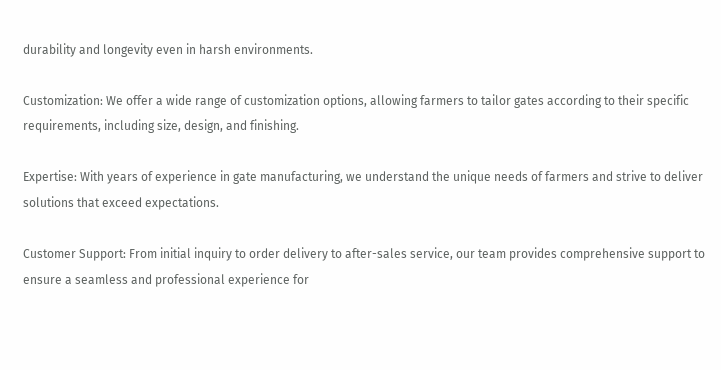durability and longevity even in harsh environments.

Customization: We offer a wide range of customization options, allowing farmers to tailor gates according to their specific requirements, including size, design, and finishing.

Expertise: With years of experience in gate manufacturing, we understand the unique needs of farmers and strive to deliver solutions that exceed expectations.

Customer Support: From initial inquiry to order delivery to after-sales service, our team provides comprehensive support to ensure a seamless and professional experience for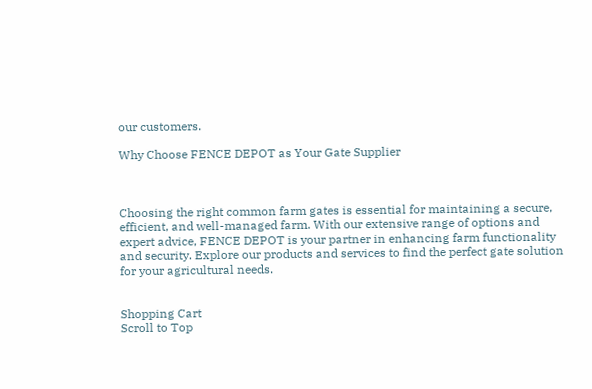our customers.

Why Choose FENCE DEPOT as Your Gate Supplier



Choosing the right common farm gates is essential for maintaining a secure, efficient, and well-managed farm. With our extensive range of options and expert advice, FENCE DEPOT is your partner in enhancing farm functionality and security. Explore our products and services to find the perfect gate solution for your agricultural needs.


Shopping Cart
Scroll to Top